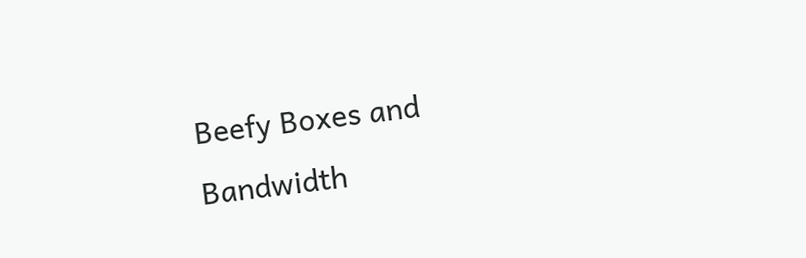Beefy Boxes and Bandwidth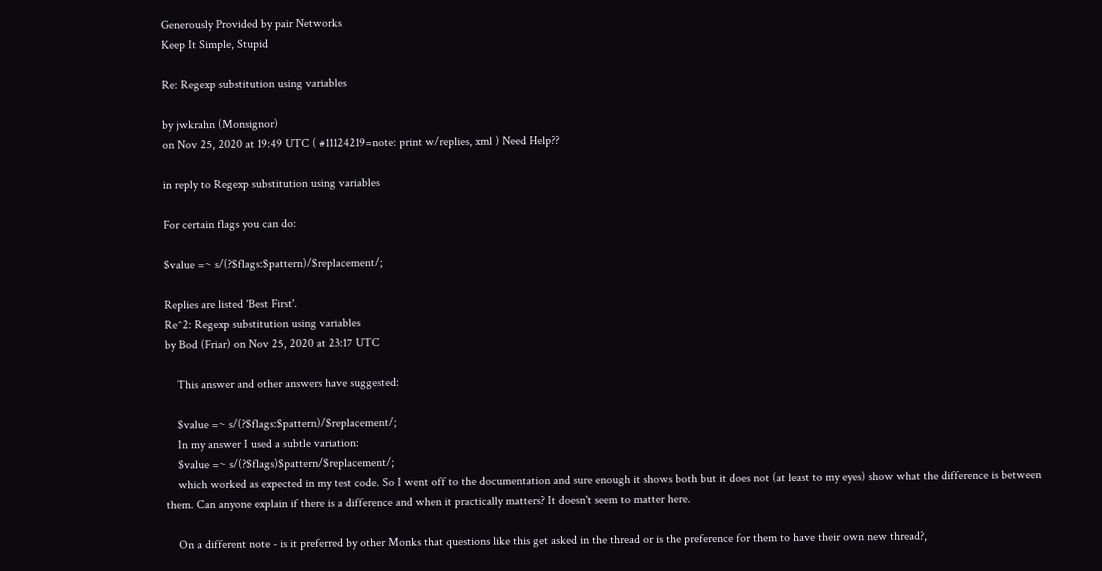Generously Provided by pair Networks
Keep It Simple, Stupid

Re: Regexp substitution using variables

by jwkrahn (Monsignor)
on Nov 25, 2020 at 19:49 UTC ( #11124219=note: print w/replies, xml ) Need Help??

in reply to Regexp substitution using variables

For certain flags you can do:

$value =~ s/(?$flags:$pattern)/$replacement/;

Replies are listed 'Best First'.
Re^2: Regexp substitution using variables
by Bod (Friar) on Nov 25, 2020 at 23:17 UTC

    This answer and other answers have suggested:

    $value =~ s/(?$flags:$pattern)/$replacement/;
    In my answer I used a subtle variation:
    $value =~ s/(?$flags)$pattern/$replacement/;
    which worked as expected in my test code. So I went off to the documentation and sure enough it shows both but it does not (at least to my eyes) show what the difference is between them. Can anyone explain if there is a difference and when it practically matters? It doesn't seem to matter here.

    On a different note - is it preferred by other Monks that questions like this get asked in the thread or is the preference for them to have their own new thread?,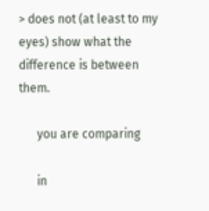> does not (at least to my eyes) show what the difference is between them.

      you are comparing

      in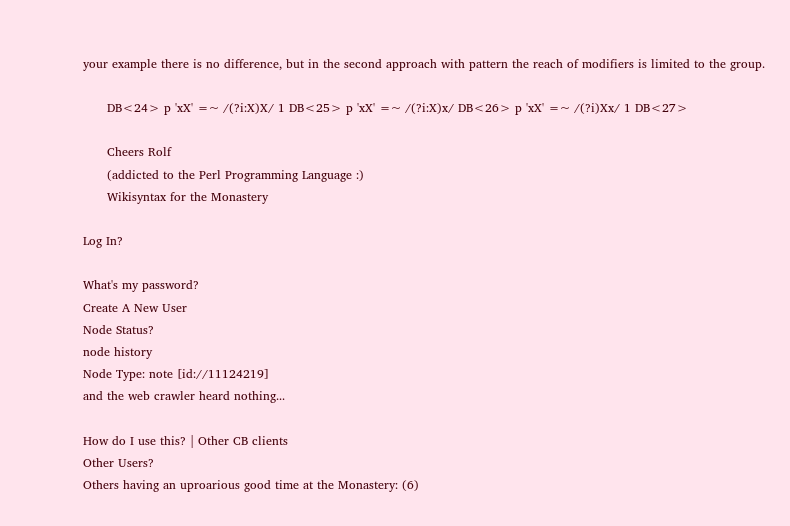your example there is no difference, but in the second approach with pattern the reach of modifiers is limited to the group.

      DB<24> p 'xX' =~ /(?i:X)X/ 1 DB<25> p 'xX' =~ /(?i:X)x/ DB<26> p 'xX' =~ /(?i)Xx/ 1 DB<27>

      Cheers Rolf
      (addicted to the Perl Programming Language :)
      Wikisyntax for the Monastery

Log In?

What's my password?
Create A New User
Node Status?
node history
Node Type: note [id://11124219]
and the web crawler heard nothing...

How do I use this? | Other CB clients
Other Users?
Others having an uproarious good time at the Monastery: (6)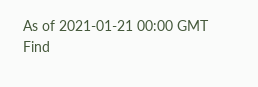As of 2021-01-21 00:00 GMT
Find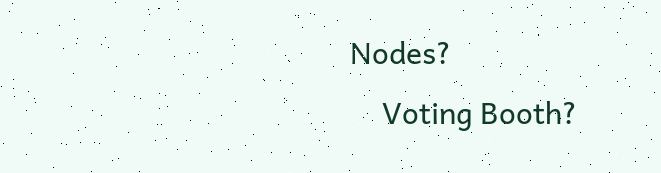Nodes?
    Voting Booth?